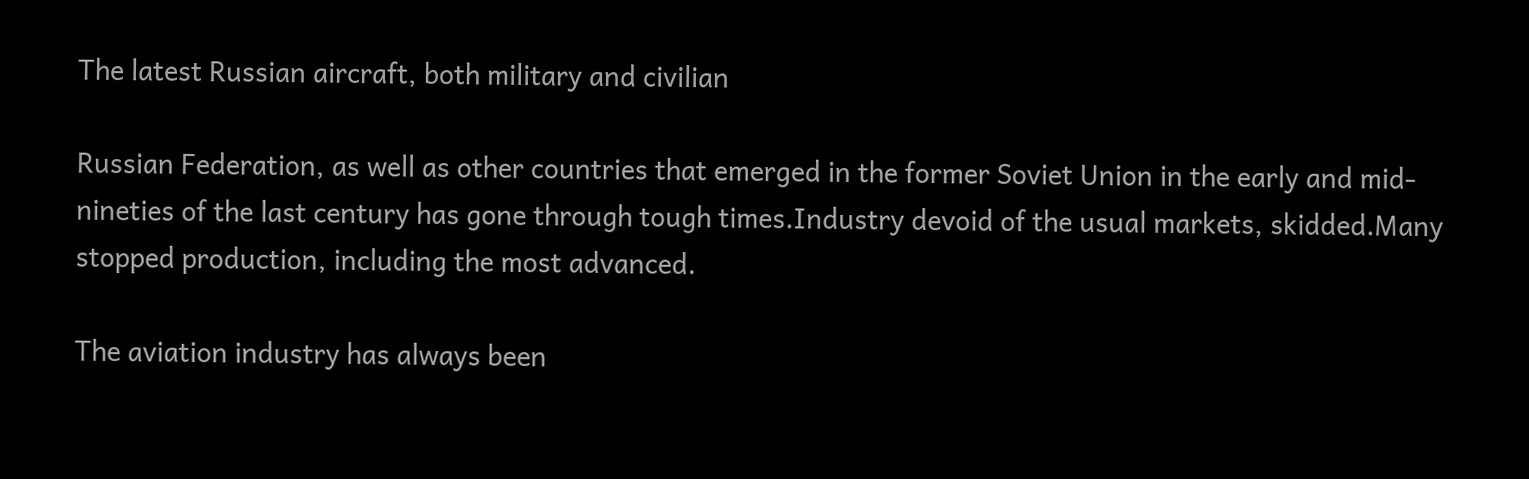The latest Russian aircraft, both military and civilian

Russian Federation, as well as other countries that emerged in the former Soviet Union in the early and mid-nineties of the last century has gone through tough times.Industry devoid of the usual markets, skidded.Many stopped production, including the most advanced.

The aviation industry has always been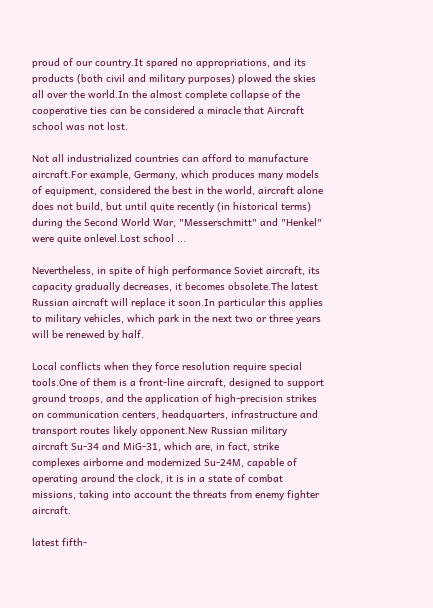proud of our country.It spared no appropriations, and its products (both civil and military purposes) plowed the skies all over the world.In the almost complete collapse of the cooperative ties can be considered a miracle that Aircraft school was not lost.

Not all industrialized countries can afford to manufacture aircraft.For example, Germany, which produces many models of equipment, considered the best in the world, aircraft alone does not build, but until quite recently (in historical terms) during the Second World War, "Messerschmitt" and "Henkel" were quite onlevel.Lost school ...

Nevertheless, in spite of high performance Soviet aircraft, its capacity gradually decreases, it becomes obsolete.The latest Russian aircraft will replace it soon.In particular this applies to military vehicles, which park in the next two or three years will be renewed by half.

Local conflicts when they force resolution require special tools.One of them is a front-line aircraft, designed to support ground troops, and the application of high-precision strikes on communication centers, headquarters, infrastructure and transport routes likely opponent.New Russian military aircraft Su-34 and MiG-31, which are, in fact, strike complexes airborne and modernized Su-24M, capable of operating around the clock, it is in a state of combat missions, taking into account the threats from enemy fighter aircraft.

latest fifth-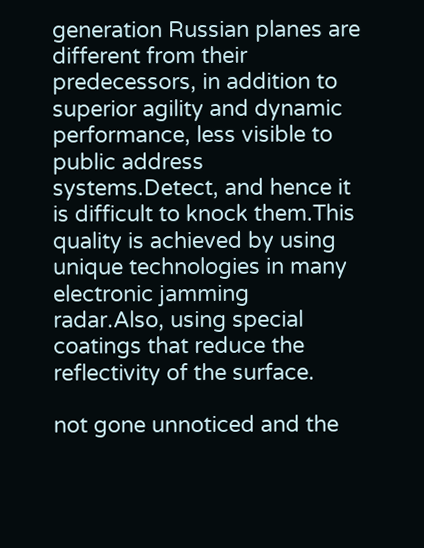generation Russian planes are different from their predecessors, in addition to superior agility and dynamic performance, less visible to public address systems.Detect, and hence it is difficult to knock them.This quality is achieved by using unique technologies in many electronic jamming radar.Also, using special coatings that reduce the reflectivity of the surface.

not gone unnoticed and the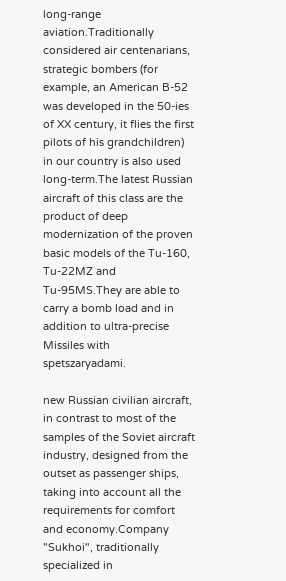long-range aviation.Traditionally considered air centenarians, strategic bombers (for example, an American B-52 was developed in the 50-ies of XX century, it flies the first pilots of his grandchildren) in our country is also used long-term.The latest Russian aircraft of this class are the product of deep modernization of the proven basic models of the Tu-160, Tu-22MZ and Tu-95MS.They are able to carry a bomb load and in addition to ultra-precise Missiles with spetszaryadami.

new Russian civilian aircraft, in contrast to most of the samples of the Soviet aircraft industry, designed from the outset as passenger ships, taking into account all the requirements for comfort and economy.Company "Sukhoi", traditionally specialized in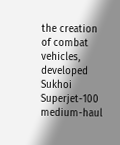the creation of combat vehicles, developed Sukhoi Superjet-100 medium-haul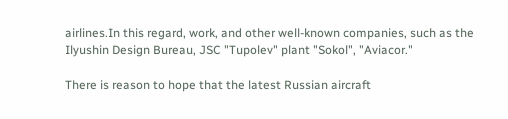airlines.In this regard, work, and other well-known companies, such as the Ilyushin Design Bureau, JSC "Tupolev" plant "Sokol", "Aviacor."

There is reason to hope that the latest Russian aircraft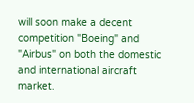will soon make a decent competition "Boeing" and "Airbus" on both the domestic and international aircraft market.